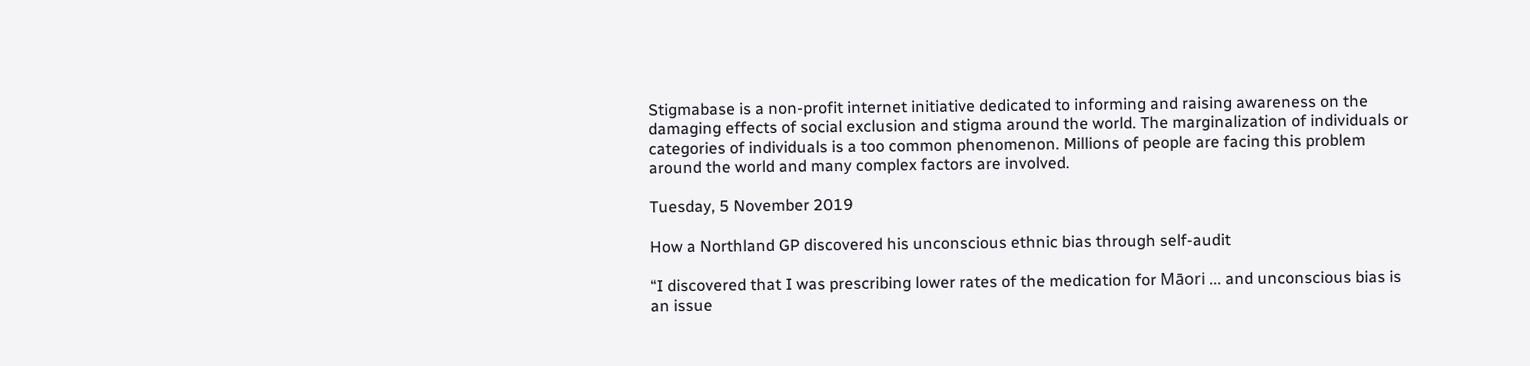Stigmabase is a non-profit internet initiative dedicated to informing and raising awareness on the damaging effects of social exclusion and stigma around the world. The marginalization of individuals or categories of individuals is a too common phenomenon. Millions of people are facing this problem around the world and many complex factors are involved.

Tuesday, 5 November 2019

How a Northland GP discovered his unconscious ethnic bias through self-audit

“I discovered that I was prescribing lower rates of the medication for Māori ... and unconscious bias is an issue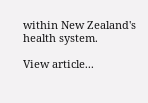within New Zealand's health system.

View article...